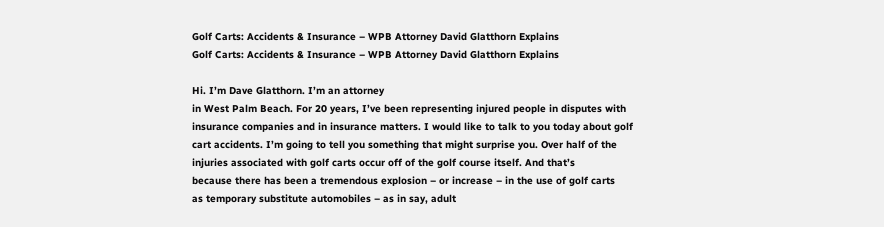Golf Carts: Accidents & Insurance – WPB Attorney David Glatthorn Explains
Golf Carts: Accidents & Insurance – WPB Attorney David Glatthorn Explains

Hi. I’m Dave Glatthorn. I’m an attorney
in West Palm Beach. For 20 years, I’ve been representing injured people in disputes with
insurance companies and in insurance matters. I would like to talk to you today about golf
cart accidents. I’m going to tell you something that might surprise you. Over half of the
injuries associated with golf carts occur off of the golf course itself. And that’s
because there has been a tremendous explosion – or increase – in the use of golf carts
as temporary substitute automobiles – as in say, adult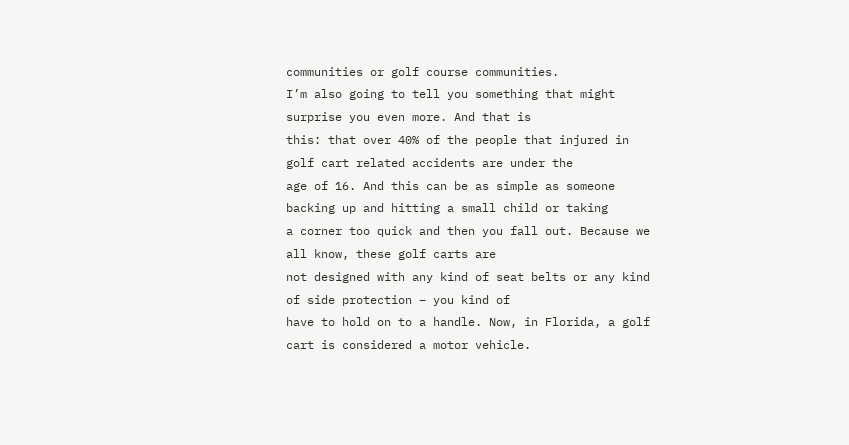communities or golf course communities.
I’m also going to tell you something that might surprise you even more. And that is
this: that over 40% of the people that injured in golf cart related accidents are under the
age of 16. And this can be as simple as someone backing up and hitting a small child or taking
a corner too quick and then you fall out. Because we all know, these golf carts are
not designed with any kind of seat belts or any kind of side protection – you kind of
have to hold on to a handle. Now, in Florida, a golf cart is considered a motor vehicle.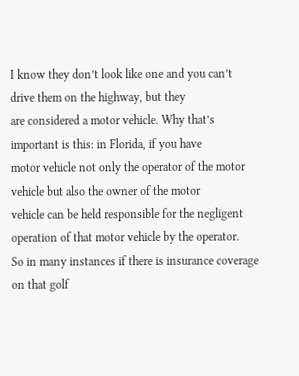I know they don’t look like one and you can’t drive them on the highway, but they
are considered a motor vehicle. Why that’s important is this: in Florida, if you have
motor vehicle not only the operator of the motor vehicle but also the owner of the motor
vehicle can be held responsible for the negligent operation of that motor vehicle by the operator.
So in many instances if there is insurance coverage on that golf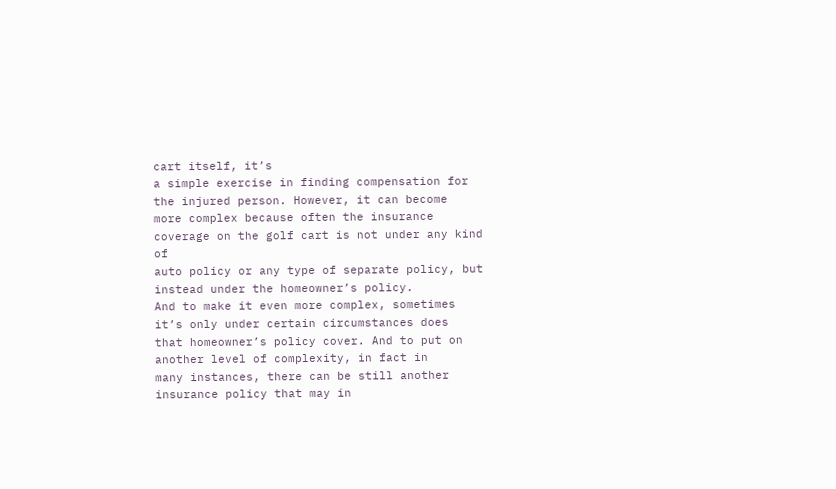cart itself, it’s
a simple exercise in finding compensation for the injured person. However, it can become
more complex because often the insurance coverage on the golf cart is not under any kind of
auto policy or any type of separate policy, but instead under the homeowner’s policy.
And to make it even more complex, sometimes it’s only under certain circumstances does
that homeowner’s policy cover. And to put on another level of complexity, in fact in
many instances, there can be still another insurance policy that may in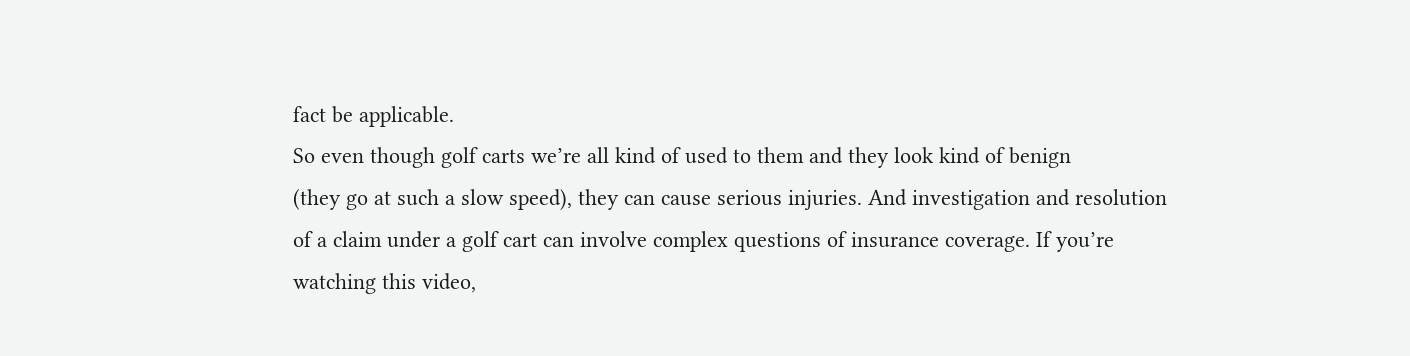fact be applicable.
So even though golf carts we’re all kind of used to them and they look kind of benign
(they go at such a slow speed), they can cause serious injuries. And investigation and resolution
of a claim under a golf cart can involve complex questions of insurance coverage. If you’re
watching this video,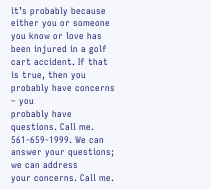it’s probably because either you or someone you know or love has
been injured in a golf cart accident. If that is true, then you probably have concerns – you
probably have questions. Call me. 561-659-1999. We can answer your questions; we can address
your concerns. Call me.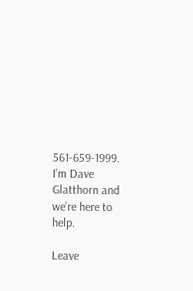561-659-1999. I’m Dave Glatthorn and we’re here to help.

Leave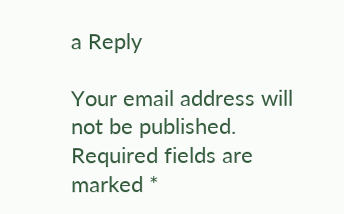a Reply

Your email address will not be published. Required fields are marked *